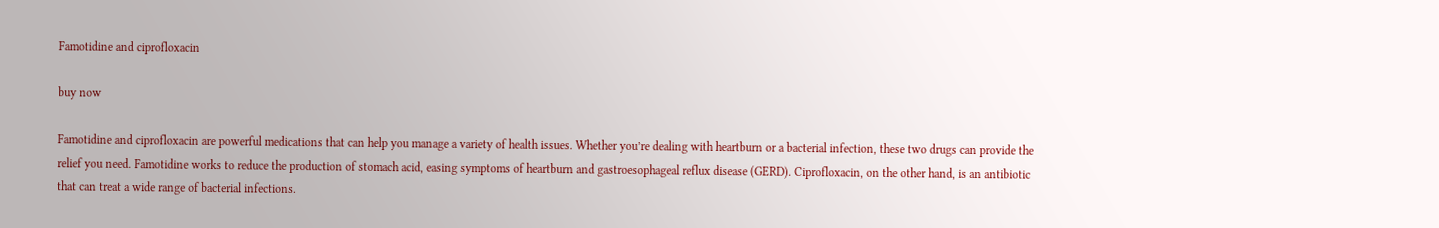Famotidine and ciprofloxacin

buy now

Famotidine and ciprofloxacin are powerful medications that can help you manage a variety of health issues. Whether you’re dealing with heartburn or a bacterial infection, these two drugs can provide the relief you need. Famotidine works to reduce the production of stomach acid, easing symptoms of heartburn and gastroesophageal reflux disease (GERD). Ciprofloxacin, on the other hand, is an antibiotic that can treat a wide range of bacterial infections.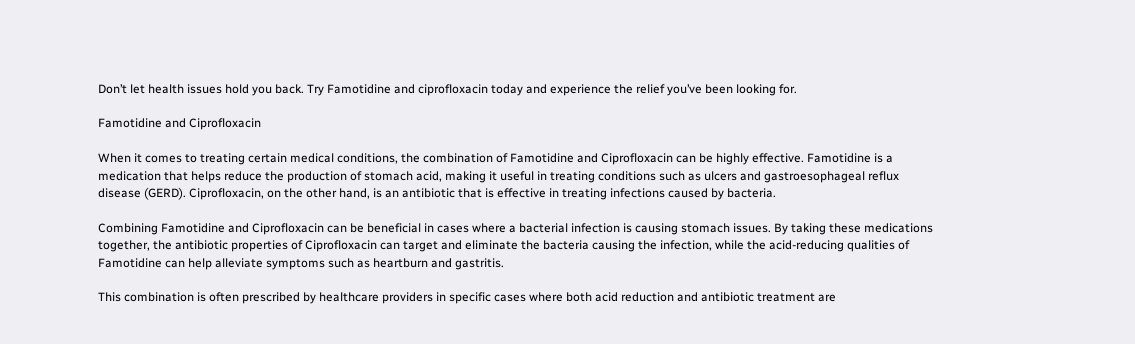Don’t let health issues hold you back. Try Famotidine and ciprofloxacin today and experience the relief you’ve been looking for.

Famotidine and Ciprofloxacin

When it comes to treating certain medical conditions, the combination of Famotidine and Ciprofloxacin can be highly effective. Famotidine is a medication that helps reduce the production of stomach acid, making it useful in treating conditions such as ulcers and gastroesophageal reflux disease (GERD). Ciprofloxacin, on the other hand, is an antibiotic that is effective in treating infections caused by bacteria.

Combining Famotidine and Ciprofloxacin can be beneficial in cases where a bacterial infection is causing stomach issues. By taking these medications together, the antibiotic properties of Ciprofloxacin can target and eliminate the bacteria causing the infection, while the acid-reducing qualities of Famotidine can help alleviate symptoms such as heartburn and gastritis.

This combination is often prescribed by healthcare providers in specific cases where both acid reduction and antibiotic treatment are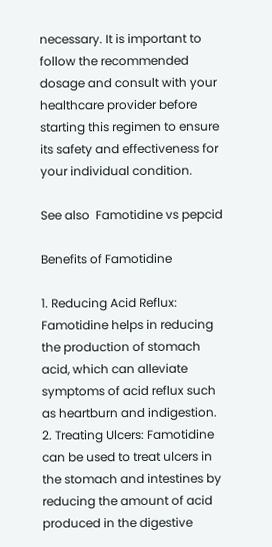necessary. It is important to follow the recommended dosage and consult with your healthcare provider before starting this regimen to ensure its safety and effectiveness for your individual condition.

See also  Famotidine vs pepcid

Benefits of Famotidine

1. Reducing Acid Reflux: Famotidine helps in reducing the production of stomach acid, which can alleviate symptoms of acid reflux such as heartburn and indigestion.
2. Treating Ulcers: Famotidine can be used to treat ulcers in the stomach and intestines by reducing the amount of acid produced in the digestive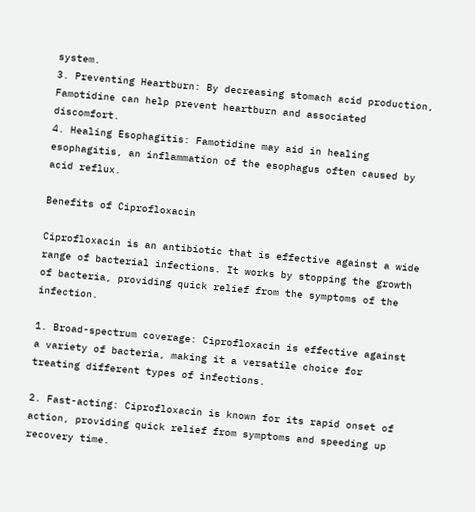system.
3. Preventing Heartburn: By decreasing stomach acid production, Famotidine can help prevent heartburn and associated discomfort.
4. Healing Esophagitis: Famotidine may aid in healing esophagitis, an inflammation of the esophagus often caused by acid reflux.

Benefits of Ciprofloxacin

Ciprofloxacin is an antibiotic that is effective against a wide range of bacterial infections. It works by stopping the growth of bacteria, providing quick relief from the symptoms of the infection.

1. Broad-spectrum coverage: Ciprofloxacin is effective against a variety of bacteria, making it a versatile choice for treating different types of infections.

2. Fast-acting: Ciprofloxacin is known for its rapid onset of action, providing quick relief from symptoms and speeding up recovery time.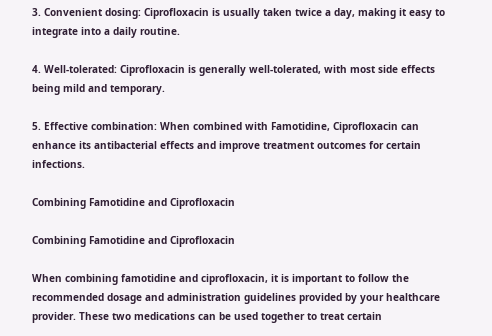3. Convenient dosing: Ciprofloxacin is usually taken twice a day, making it easy to integrate into a daily routine.

4. Well-tolerated: Ciprofloxacin is generally well-tolerated, with most side effects being mild and temporary.

5. Effective combination: When combined with Famotidine, Ciprofloxacin can enhance its antibacterial effects and improve treatment outcomes for certain infections.

Combining Famotidine and Ciprofloxacin

Combining Famotidine and Ciprofloxacin

When combining famotidine and ciprofloxacin, it is important to follow the recommended dosage and administration guidelines provided by your healthcare provider. These two medications can be used together to treat certain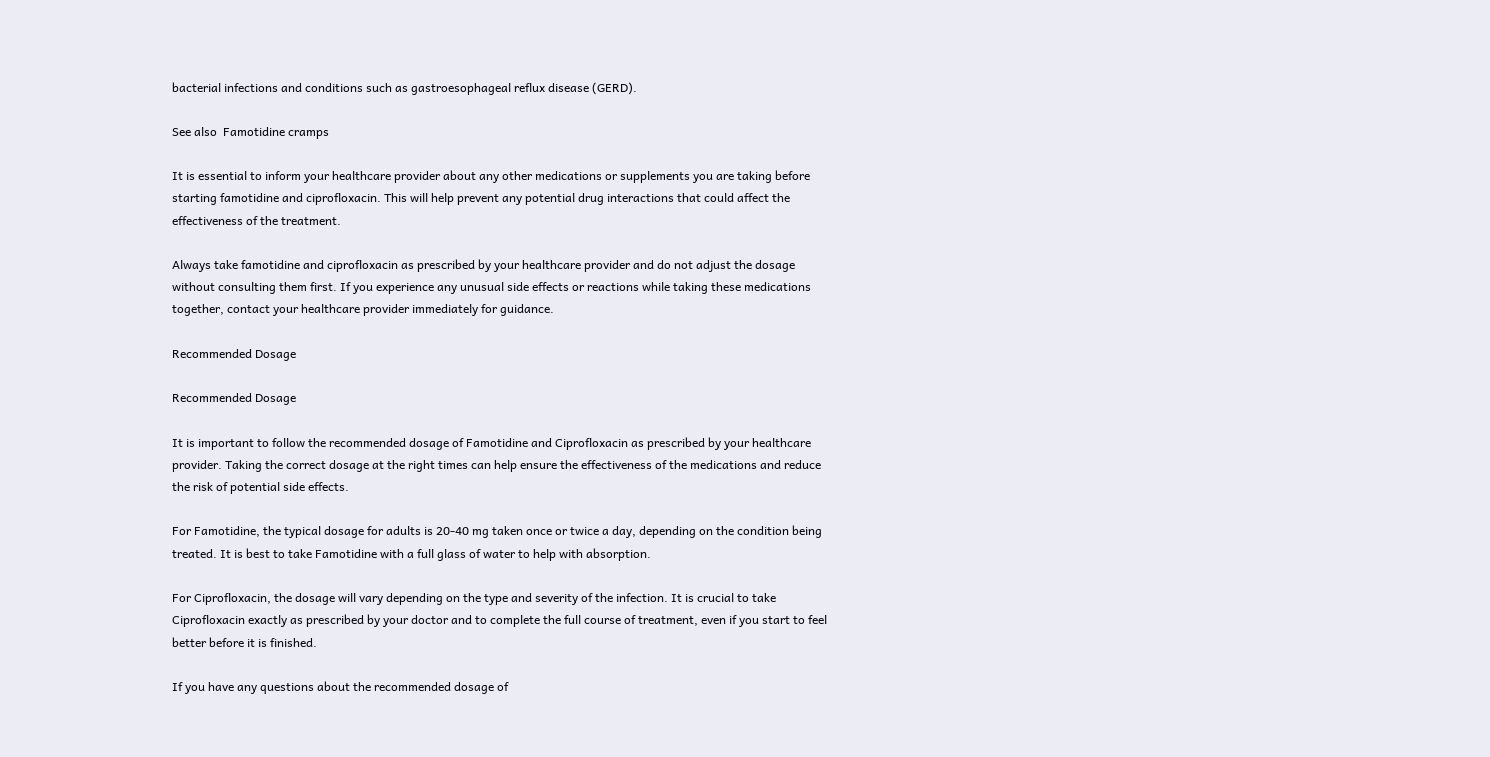bacterial infections and conditions such as gastroesophageal reflux disease (GERD).

See also  Famotidine cramps

It is essential to inform your healthcare provider about any other medications or supplements you are taking before starting famotidine and ciprofloxacin. This will help prevent any potential drug interactions that could affect the effectiveness of the treatment.

Always take famotidine and ciprofloxacin as prescribed by your healthcare provider and do not adjust the dosage without consulting them first. If you experience any unusual side effects or reactions while taking these medications together, contact your healthcare provider immediately for guidance.

Recommended Dosage

Recommended Dosage

It is important to follow the recommended dosage of Famotidine and Ciprofloxacin as prescribed by your healthcare provider. Taking the correct dosage at the right times can help ensure the effectiveness of the medications and reduce the risk of potential side effects.

For Famotidine, the typical dosage for adults is 20-40 mg taken once or twice a day, depending on the condition being treated. It is best to take Famotidine with a full glass of water to help with absorption.

For Ciprofloxacin, the dosage will vary depending on the type and severity of the infection. It is crucial to take Ciprofloxacin exactly as prescribed by your doctor and to complete the full course of treatment, even if you start to feel better before it is finished.

If you have any questions about the recommended dosage of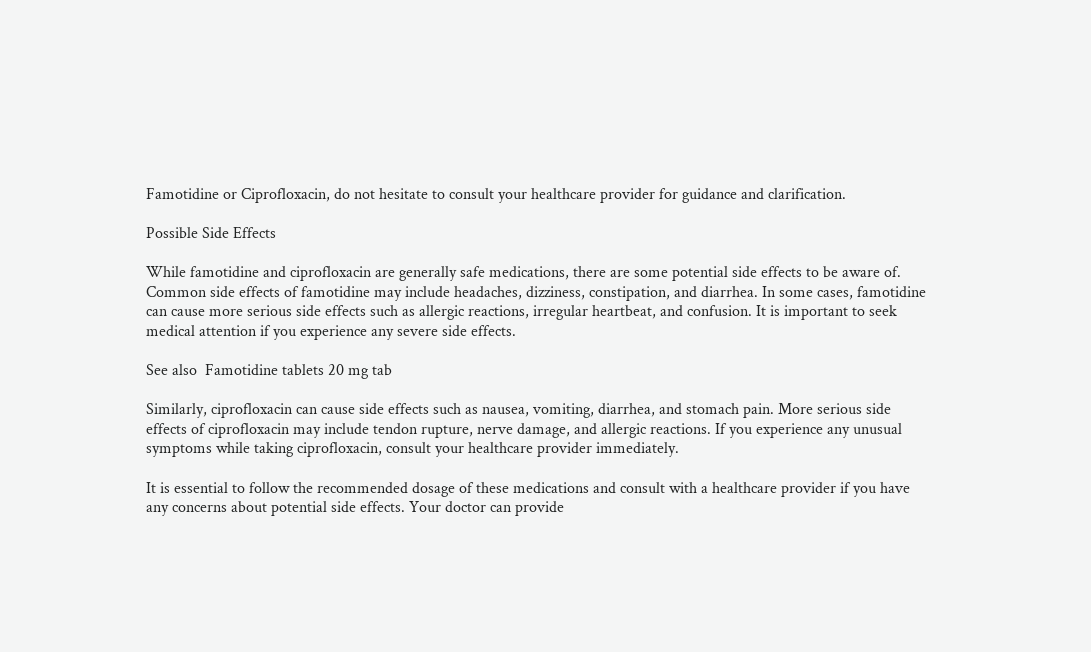Famotidine or Ciprofloxacin, do not hesitate to consult your healthcare provider for guidance and clarification.

Possible Side Effects

While famotidine and ciprofloxacin are generally safe medications, there are some potential side effects to be aware of. Common side effects of famotidine may include headaches, dizziness, constipation, and diarrhea. In some cases, famotidine can cause more serious side effects such as allergic reactions, irregular heartbeat, and confusion. It is important to seek medical attention if you experience any severe side effects.

See also  Famotidine tablets 20 mg tab

Similarly, ciprofloxacin can cause side effects such as nausea, vomiting, diarrhea, and stomach pain. More serious side effects of ciprofloxacin may include tendon rupture, nerve damage, and allergic reactions. If you experience any unusual symptoms while taking ciprofloxacin, consult your healthcare provider immediately.

It is essential to follow the recommended dosage of these medications and consult with a healthcare provider if you have any concerns about potential side effects. Your doctor can provide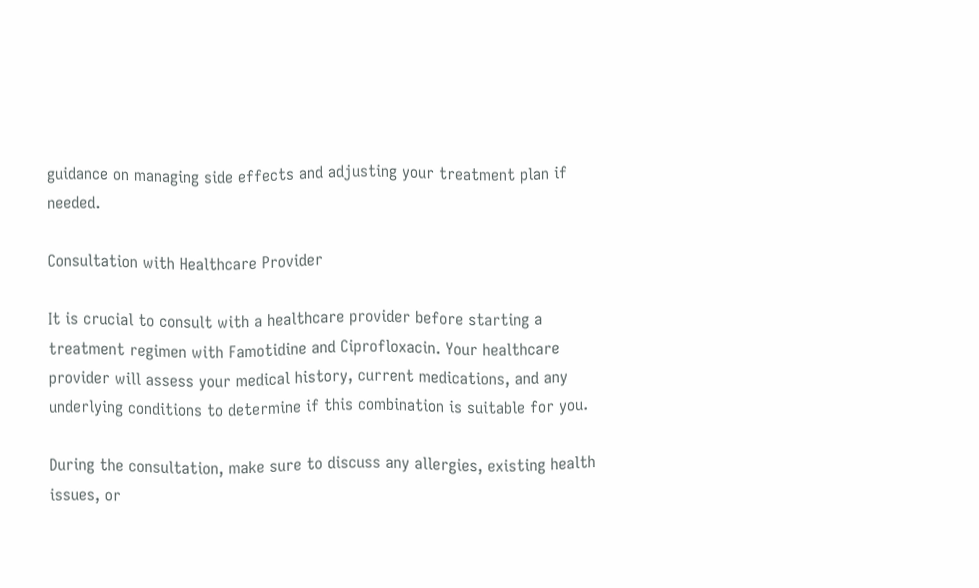guidance on managing side effects and adjusting your treatment plan if needed.

Consultation with Healthcare Provider

It is crucial to consult with a healthcare provider before starting a treatment regimen with Famotidine and Ciprofloxacin. Your healthcare provider will assess your medical history, current medications, and any underlying conditions to determine if this combination is suitable for you.

During the consultation, make sure to discuss any allergies, existing health issues, or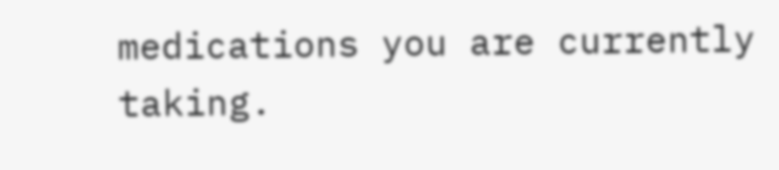medications you are currently taking.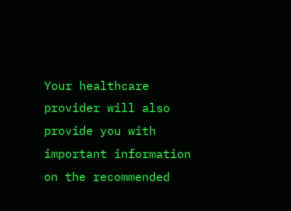Your healthcare provider will also provide you with important information on the recommended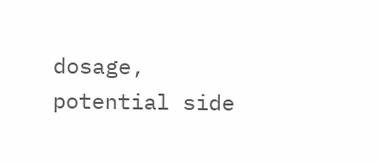dosage, potential side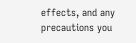effects, and any precautions you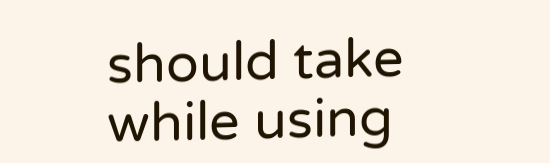should take while using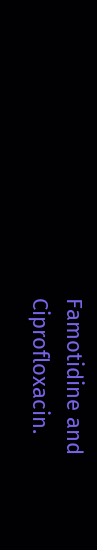Famotidine and Ciprofloxacin.